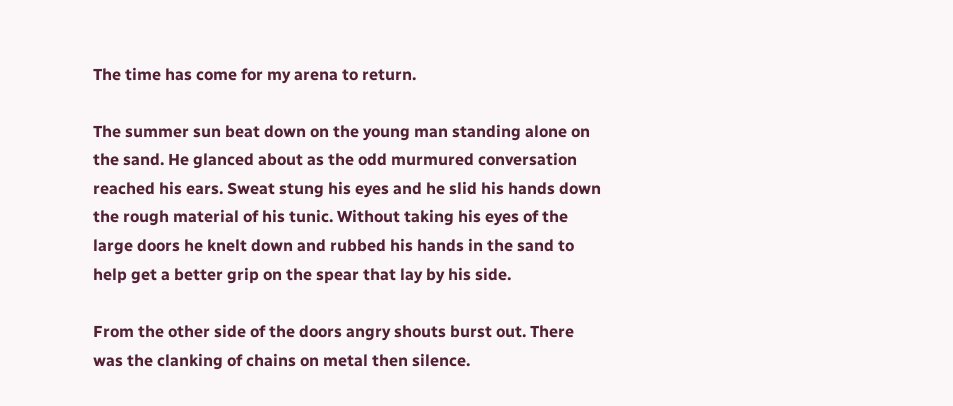The time has come for my arena to return.

The summer sun beat down on the young man standing alone on the sand. He glanced about as the odd murmured conversation reached his ears. Sweat stung his eyes and he slid his hands down the rough material of his tunic. Without taking his eyes of the large doors he knelt down and rubbed his hands in the sand to help get a better grip on the spear that lay by his side.

From the other side of the doors angry shouts burst out. There was the clanking of chains on metal then silence.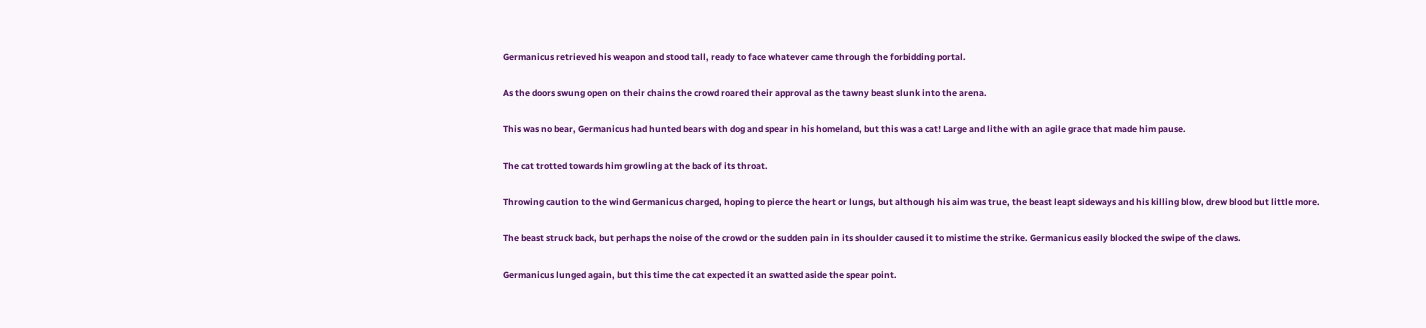Germanicus retrieved his weapon and stood tall, ready to face whatever came through the forbidding portal.

As the doors swung open on their chains the crowd roared their approval as the tawny beast slunk into the arena.

This was no bear, Germanicus had hunted bears with dog and spear in his homeland, but this was a cat! Large and lithe with an agile grace that made him pause.

The cat trotted towards him growling at the back of its throat.

Throwing caution to the wind Germanicus charged, hoping to pierce the heart or lungs, but although his aim was true, the beast leapt sideways and his killing blow, drew blood but little more.

The beast struck back, but perhaps the noise of the crowd or the sudden pain in its shoulder caused it to mistime the strike. Germanicus easily blocked the swipe of the claws.

Germanicus lunged again, but this time the cat expected it an swatted aside the spear point.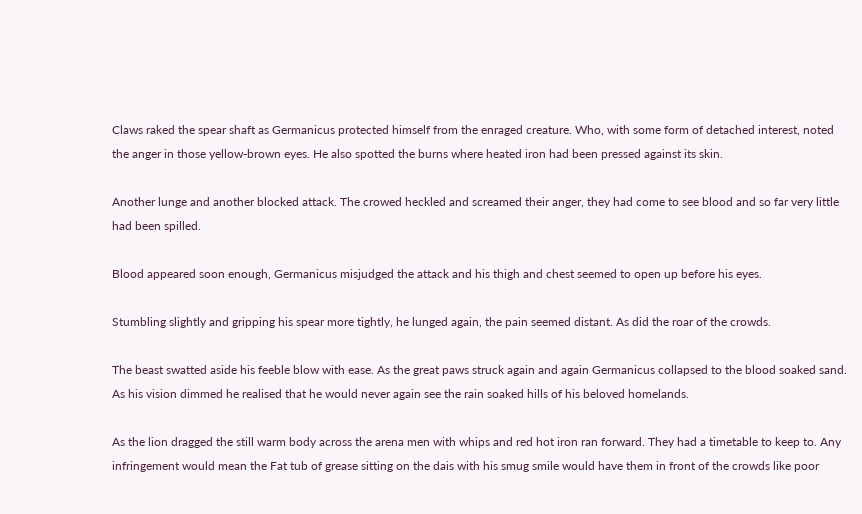Claws raked the spear shaft as Germanicus protected himself from the enraged creature. Who, with some form of detached interest, noted the anger in those yellow-brown eyes. He also spotted the burns where heated iron had been pressed against its skin.

Another lunge and another blocked attack. The crowed heckled and screamed their anger, they had come to see blood and so far very little had been spilled.

Blood appeared soon enough, Germanicus misjudged the attack and his thigh and chest seemed to open up before his eyes.

Stumbling slightly and gripping his spear more tightly, he lunged again, the pain seemed distant. As did the roar of the crowds.

The beast swatted aside his feeble blow with ease. As the great paws struck again and again Germanicus collapsed to the blood soaked sand. As his vision dimmed he realised that he would never again see the rain soaked hills of his beloved homelands.

As the lion dragged the still warm body across the arena men with whips and red hot iron ran forward. They had a timetable to keep to. Any infringement would mean the Fat tub of grease sitting on the dais with his smug smile would have them in front of the crowds like poor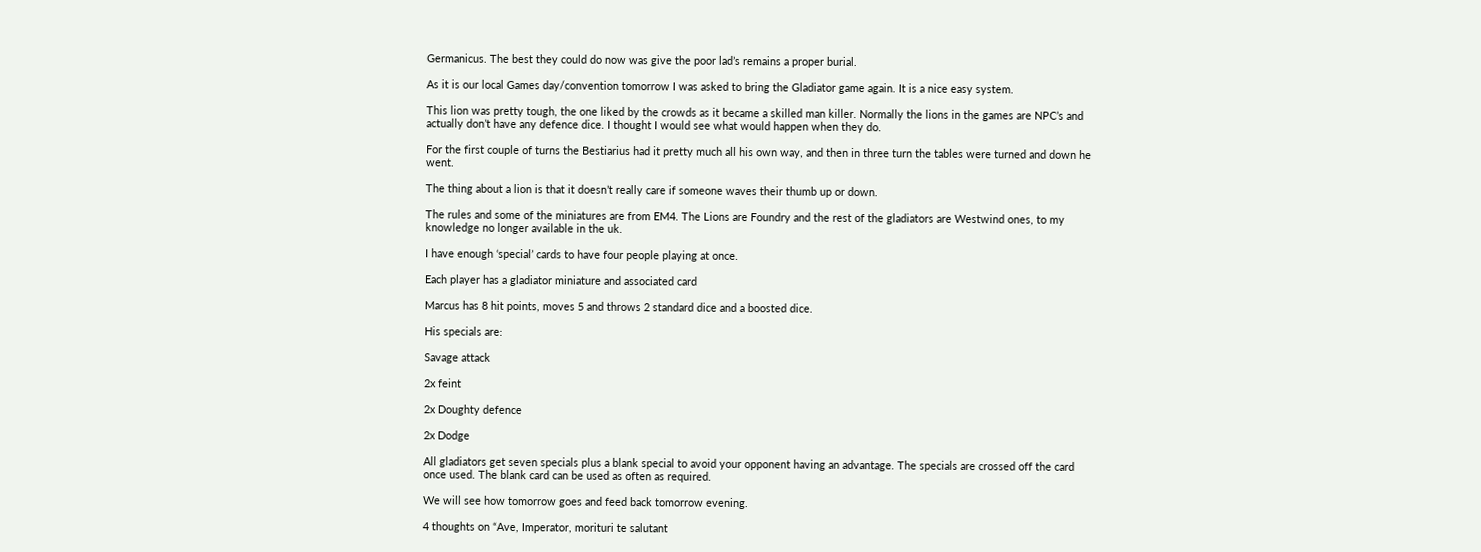Germanicus. The best they could do now was give the poor lad’s remains a proper burial.

As it is our local Games day/convention tomorrow I was asked to bring the Gladiator game again. It is a nice easy system.

This lion was pretty tough, the one liked by the crowds as it became a skilled man killer. Normally the lions in the games are NPC’s and actually don’t have any defence dice. I thought I would see what would happen when they do.

For the first couple of turns the Bestiarius had it pretty much all his own way, and then in three turn the tables were turned and down he went.

The thing about a lion is that it doesn’t really care if someone waves their thumb up or down.

The rules and some of the miniatures are from EM4. The Lions are Foundry and the rest of the gladiators are Westwind ones, to my knowledge no longer available in the uk.

I have enough ‘special’ cards to have four people playing at once.

Each player has a gladiator miniature and associated card

Marcus has 8 hit points, moves 5 and throws 2 standard dice and a boosted dice.

His specials are:

Savage attack

2x feint

2x Doughty defence

2x Dodge

All gladiators get seven specials plus a blank special to avoid your opponent having an advantage. The specials are crossed off the card once used. The blank card can be used as often as required.

We will see how tomorrow goes and feed back tomorrow evening.

4 thoughts on “Ave, Imperator, morituri te salutant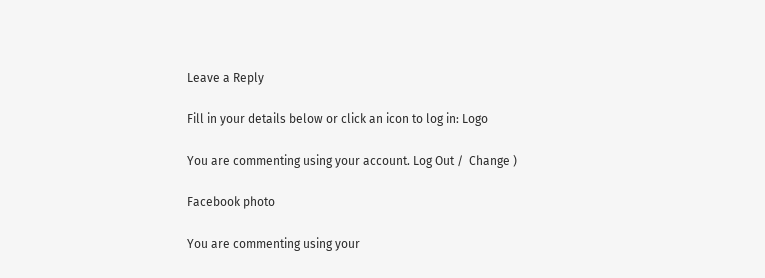Leave a Reply

Fill in your details below or click an icon to log in: Logo

You are commenting using your account. Log Out /  Change )

Facebook photo

You are commenting using your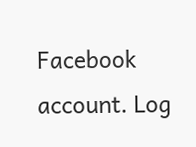Facebook account. Log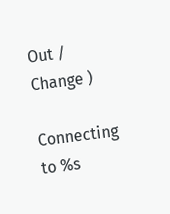Out /  Change )

Connecting to %s